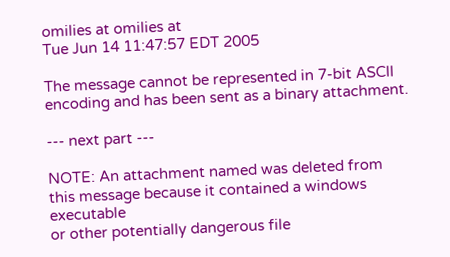omilies at omilies at
Tue Jun 14 11:47:57 EDT 2005

The message cannot be represented in 7-bit ASCII encoding and has been sent as a binary attachment.

--- next part ---

NOTE: An attachment named was deleted from
this message because it contained a windows executable
or other potentially dangerous file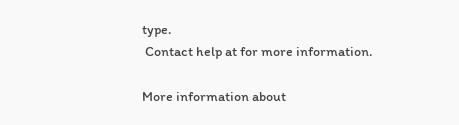type.
 Contact help at for more information.

More information about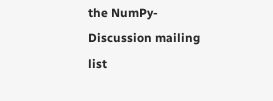the NumPy-Discussion mailing list